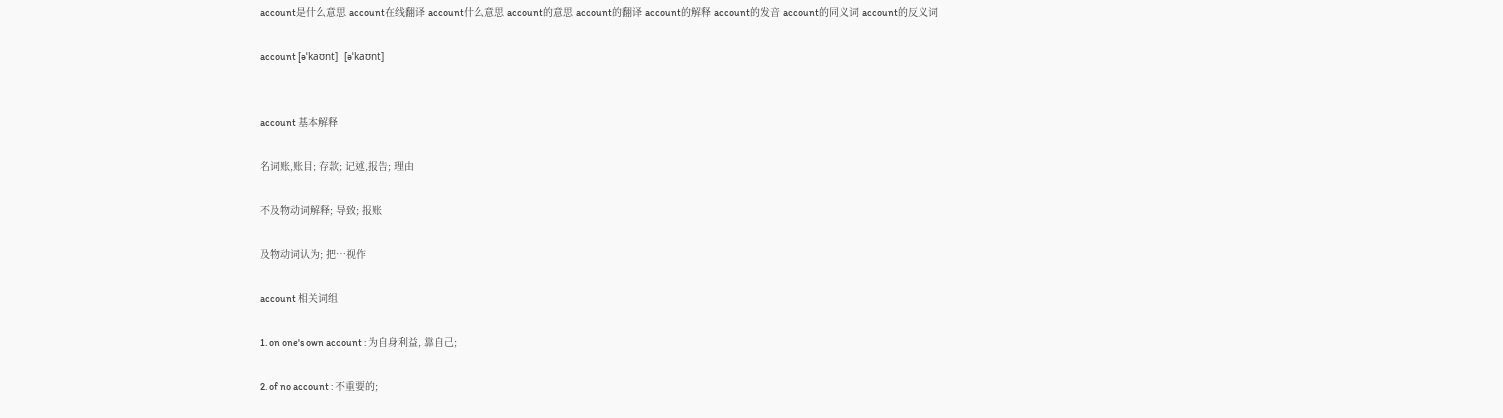account是什么意思 account在线翻译 account什么意思 account的意思 account的翻译 account的解释 account的发音 account的同义词 account的反义词

account [əˈkaʊnt]  [əˈkaʊnt]


account 基本解释

名词账,账目; 存款; 记述,报告; 理由

不及物动词解释; 导致; 报账

及物动词认为; 把…视作

account 相关词组

1. on one's own account : 为自身利益, 靠自己;

2. of no account : 不重要的;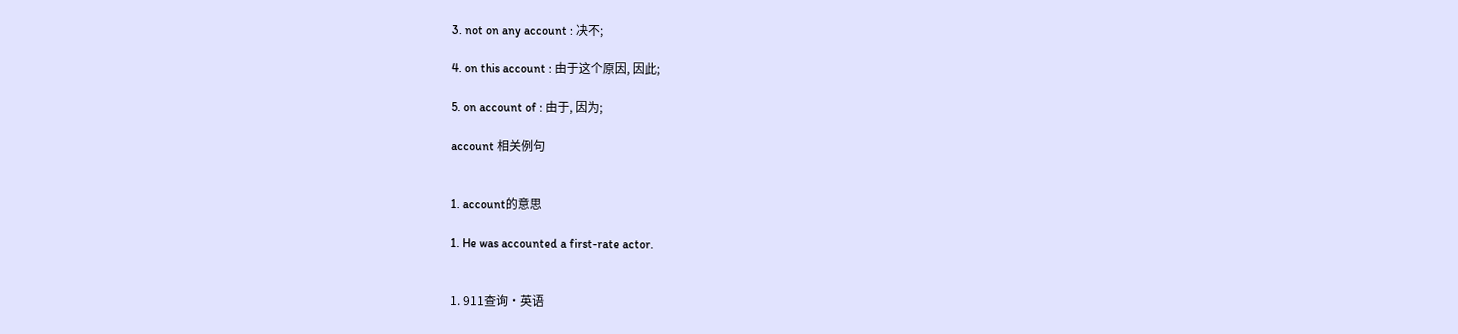3. not on any account : 决不;

4. on this account : 由于这个原因, 因此;

5. on account of : 由于, 因为;

account 相关例句


1. account的意思

1. He was accounted a first-rate actor.


1. 911查询·英语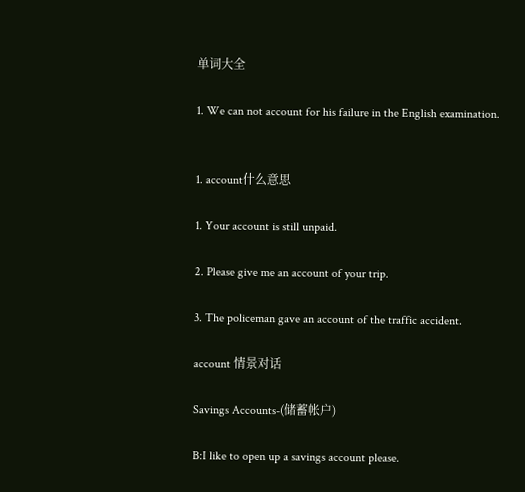单词大全

1. We can not account for his failure in the English examination.


1. account什么意思

1. Your account is still unpaid.

2. Please give me an account of your trip.

3. The policeman gave an account of the traffic accident.

account 情景对话

Savings Accounts-(储蓄帐户)

B:I like to open up a savings account please.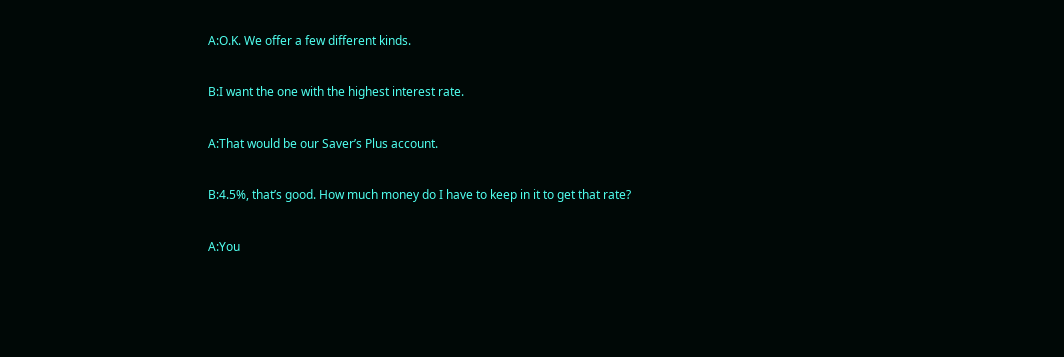A:O.K. We offer a few different kinds.

B:I want the one with the highest interest rate.

A:That would be our Saver’s Plus account.

B:4.5%, that’s good. How much money do I have to keep in it to get that rate?

A:You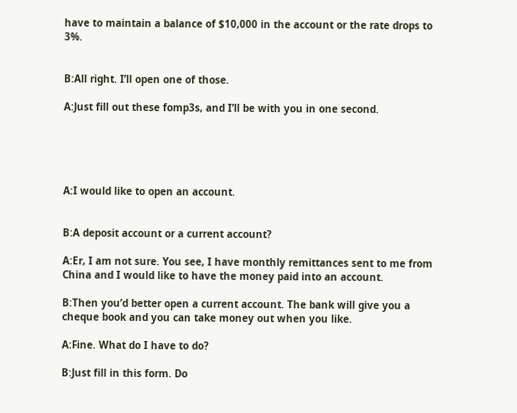have to maintain a balance of $10,000 in the account or the rate drops to 3%.


B:All right. I’ll open one of those.

A:Just fill out these fomp3s, and I’ll be with you in one second.





A:I would like to open an account.


B:A deposit account or a current account?

A:Er, I am not sure. You see, I have monthly remittances sent to me from China and I would like to have the money paid into an account.

B:Then you’d better open a current account. The bank will give you a cheque book and you can take money out when you like.

A:Fine. What do I have to do?

B:Just fill in this form. Do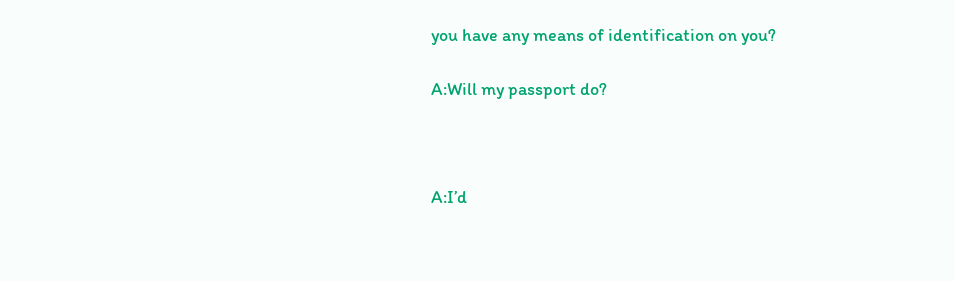you have any means of identification on you?

A:Will my passport do?



A:I’d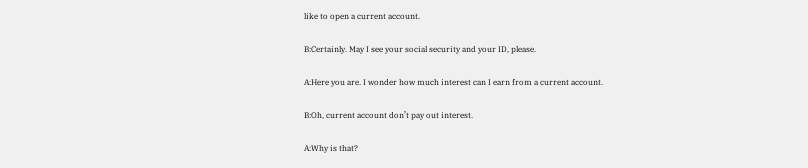like to open a current account.

B:Certainly. May I see your social security and your ID, please.

A:Here you are. I wonder how much interest can I earn from a current account.

B:Oh, current account don’t pay out interest.

A:Why is that?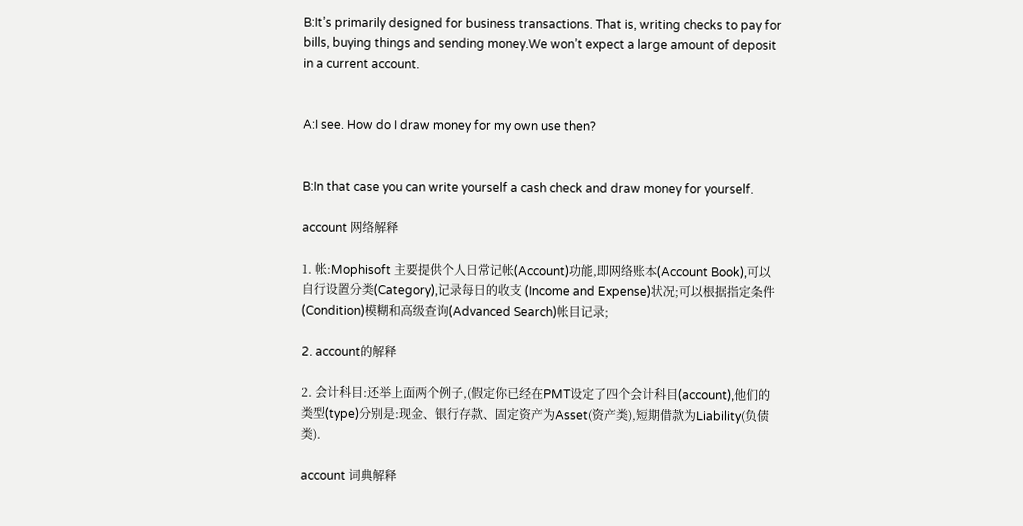B:It’s primarily designed for business transactions. That is, writing checks to pay for bills, buying things and sending money.We won’t expect a large amount of deposit in a current account.


A:I see. How do I draw money for my own use then?


B:In that case you can write yourself a cash check and draw money for yourself.

account 网络解释

1. 帐:Mophisoft 主要提供个人日常记帐(Account)功能,即网络账本(Account Book),可以自行设置分类(Category),记录每日的收支 (Income and Expense)状况;可以根据指定条件(Condition)模糊和高级查询(Advanced Search)帐目记录;

2. account的解释

2. 会计科目:还举上面两个例子,(假定你已经在PMT设定了四个会计科目(account),他们的类型(type)分别是:现金、银行存款、固定资产为Asset(资产类),短期借款为Liability(负债类).

account 词典解释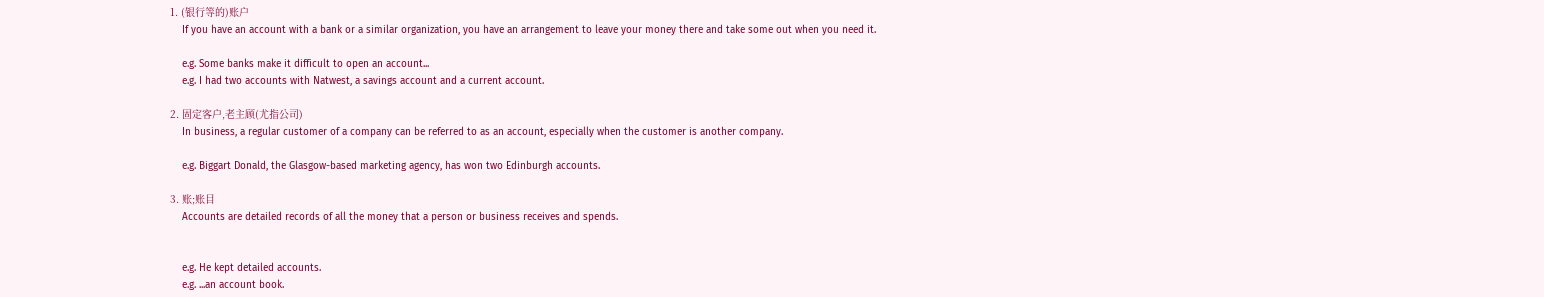1. (银行等的)账户
    If you have an account with a bank or a similar organization, you have an arrangement to leave your money there and take some out when you need it.

    e.g. Some banks make it difficult to open an account...
    e.g. I had two accounts with Natwest, a savings account and a current account.

2. 固定客户,老主顾(尤指公司)
    In business, a regular customer of a company can be referred to as an account, especially when the customer is another company.

    e.g. Biggart Donald, the Glasgow-based marketing agency, has won two Edinburgh accounts.

3. 账;账目
    Accounts are detailed records of all the money that a person or business receives and spends.


    e.g. He kept detailed accounts.
    e.g. ...an account book.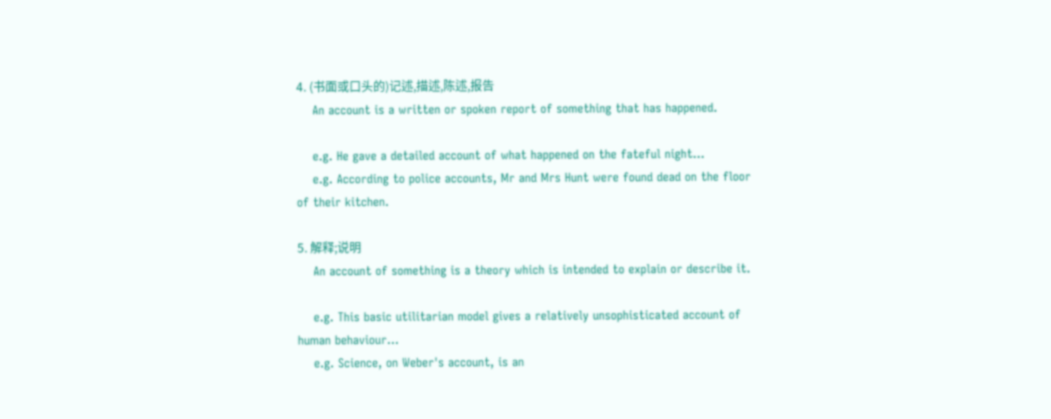4. (书面或口头的)记述,描述,陈述,报告
    An account is a written or spoken report of something that has happened.

    e.g. He gave a detailed account of what happened on the fateful night...
    e.g. According to police accounts, Mr and Mrs Hunt were found dead on the floor of their kitchen.

5. 解释;说明
    An account of something is a theory which is intended to explain or describe it.

    e.g. This basic utilitarian model gives a relatively unsophisticated account of human behaviour...
    e.g. Science, on Weber's account, is an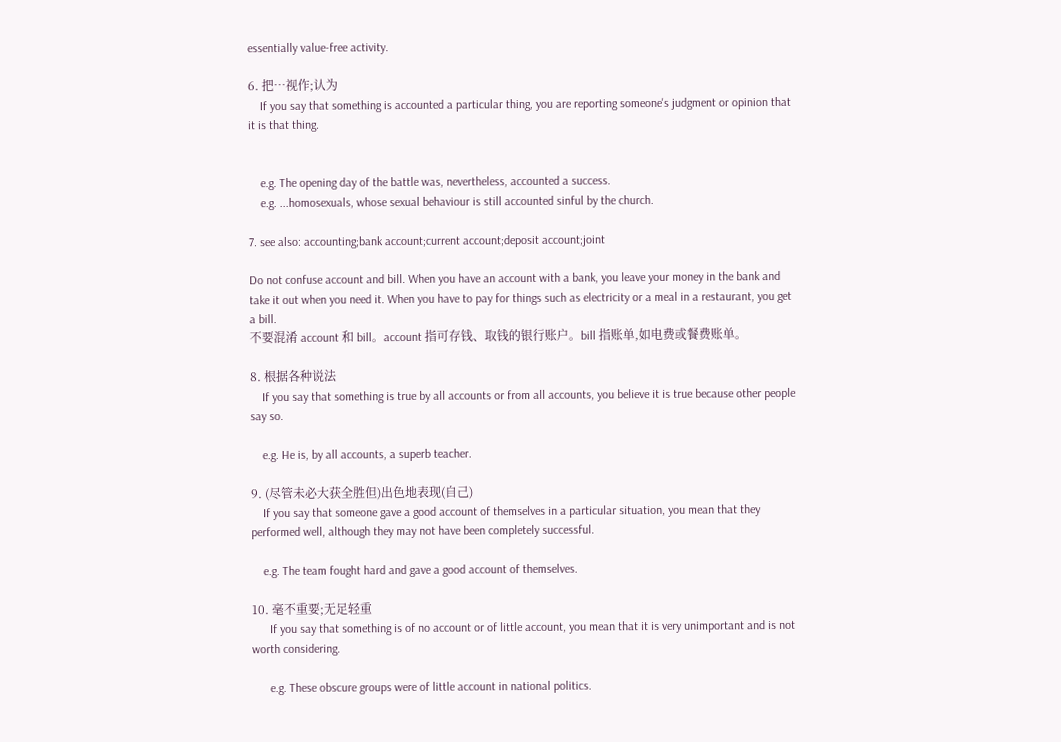essentially value-free activity.

6. 把…视作;认为
    If you say that something is accounted a particular thing, you are reporting someone's judgment or opinion that it is that thing.


    e.g. The opening day of the battle was, nevertheless, accounted a success.
    e.g. ...homosexuals, whose sexual behaviour is still accounted sinful by the church.

7. see also: accounting;bank account;current account;deposit account;joint

Do not confuse account and bill. When you have an account with a bank, you leave your money in the bank and take it out when you need it. When you have to pay for things such as electricity or a meal in a restaurant, you get a bill.
不要混淆 account 和 bill。account 指可存钱、取钱的银行账户。bill 指账单,如电费或餐费账单。

8. 根据各种说法
    If you say that something is true by all accounts or from all accounts, you believe it is true because other people say so.

    e.g. He is, by all accounts, a superb teacher.

9. (尽管未必大获全胜但)出色地表现(自己)
    If you say that someone gave a good account of themselves in a particular situation, you mean that they performed well, although they may not have been completely successful.

    e.g. The team fought hard and gave a good account of themselves.

10. 毫不重要;无足轻重
      If you say that something is of no account or of little account, you mean that it is very unimportant and is not worth considering.

      e.g. These obscure groups were of little account in national politics.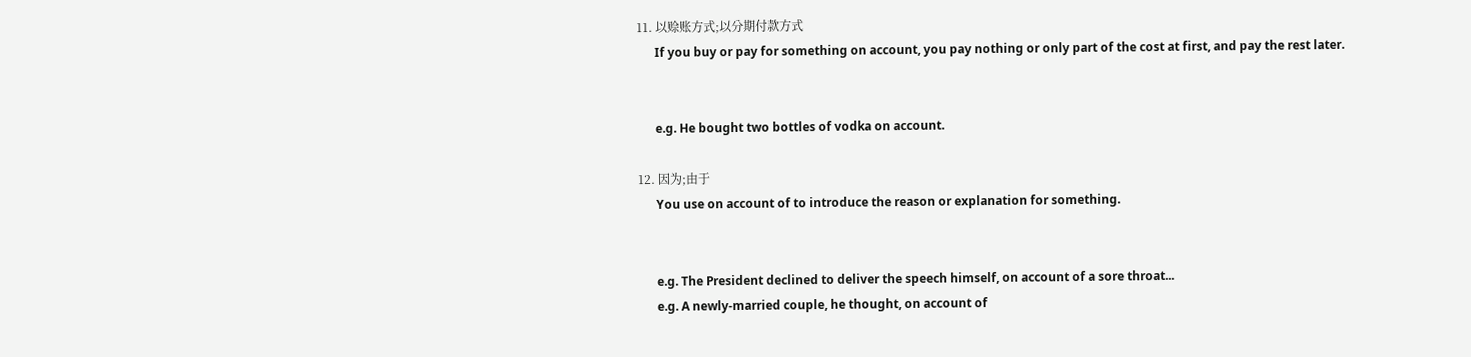11. 以赊账方式;以分期付款方式
      If you buy or pay for something on account, you pay nothing or only part of the cost at first, and pay the rest later.


      e.g. He bought two bottles of vodka on account.

12. 因为;由于
      You use on account of to introduce the reason or explanation for something.


      e.g. The President declined to deliver the speech himself, on account of a sore throat...
      e.g. A newly-married couple, he thought, on account of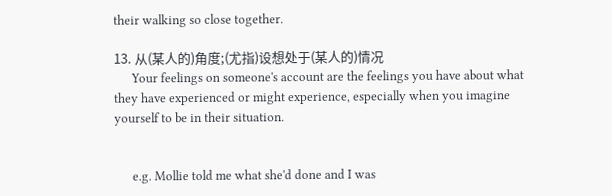their walking so close together.

13. 从(某人的)角度;(尤指)设想处于(某人的)情况
      Your feelings on someone's account are the feelings you have about what they have experienced or might experience, especially when you imagine yourself to be in their situation.


      e.g. Mollie told me what she'd done and I was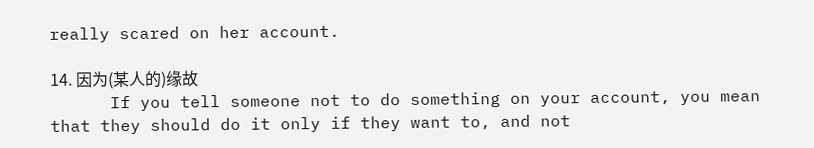really scared on her account.

14. 因为(某人的)缘故
      If you tell someone not to do something on your account, you mean that they should do it only if they want to, and not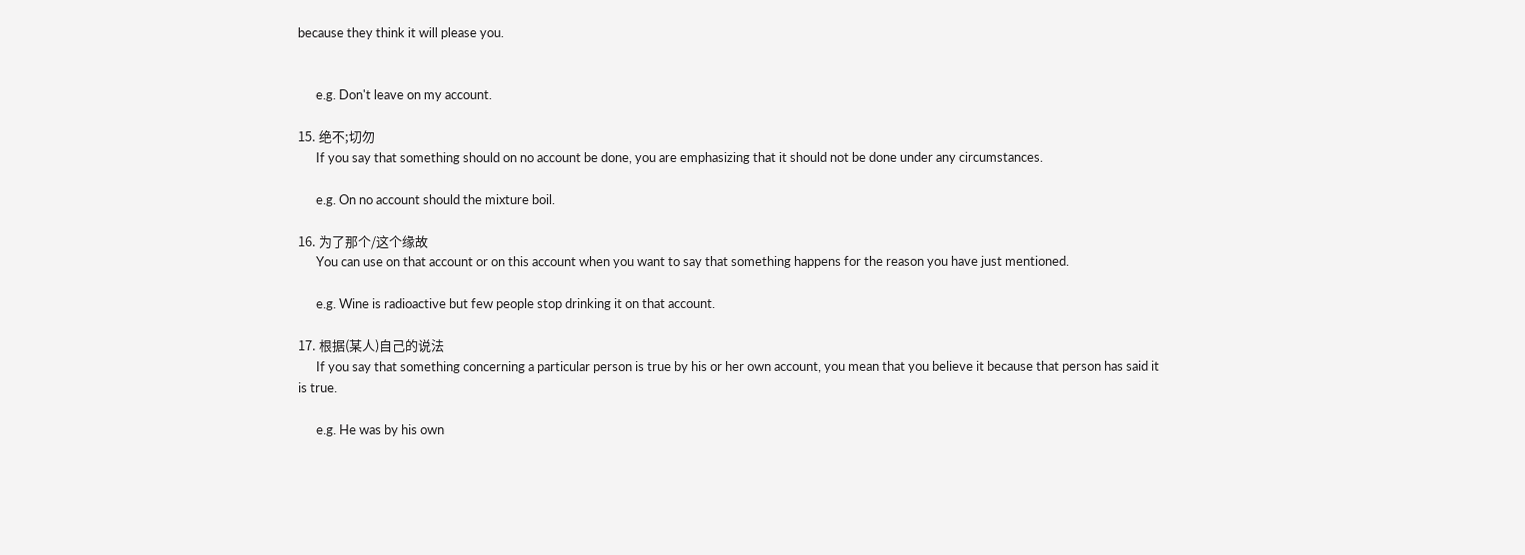because they think it will please you.


      e.g. Don't leave on my account.

15. 绝不;切勿
      If you say that something should on no account be done, you are emphasizing that it should not be done under any circumstances.

      e.g. On no account should the mixture boil.

16. 为了那个/这个缘故
      You can use on that account or on this account when you want to say that something happens for the reason you have just mentioned.

      e.g. Wine is radioactive but few people stop drinking it on that account.

17. 根据(某人)自己的说法
      If you say that something concerning a particular person is true by his or her own account, you mean that you believe it because that person has said it is true.

      e.g. He was by his own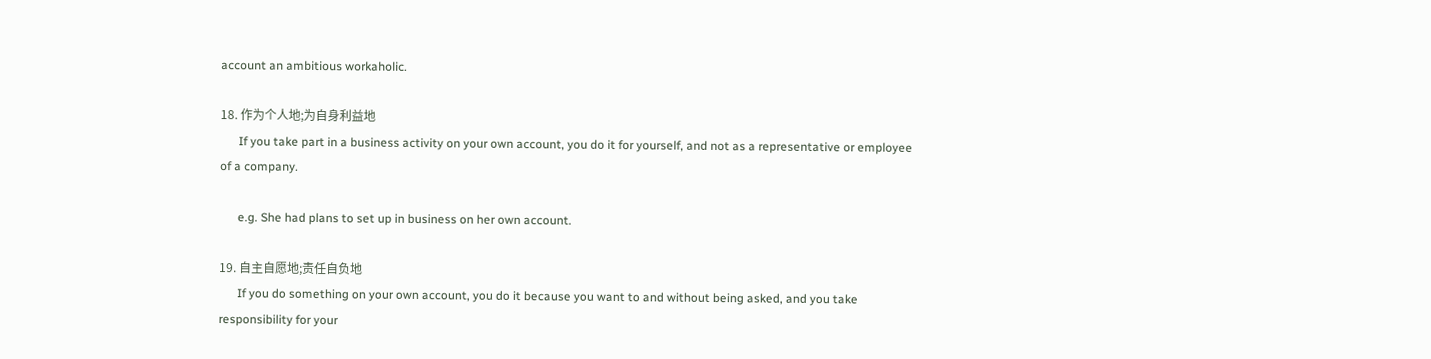account an ambitious workaholic.

18. 作为个人地;为自身利益地
      If you take part in a business activity on your own account, you do it for yourself, and not as a representative or employee of a company.

      e.g. She had plans to set up in business on her own account.

19. 自主自愿地;责任自负地
      If you do something on your own account, you do it because you want to and without being asked, and you take responsibility for your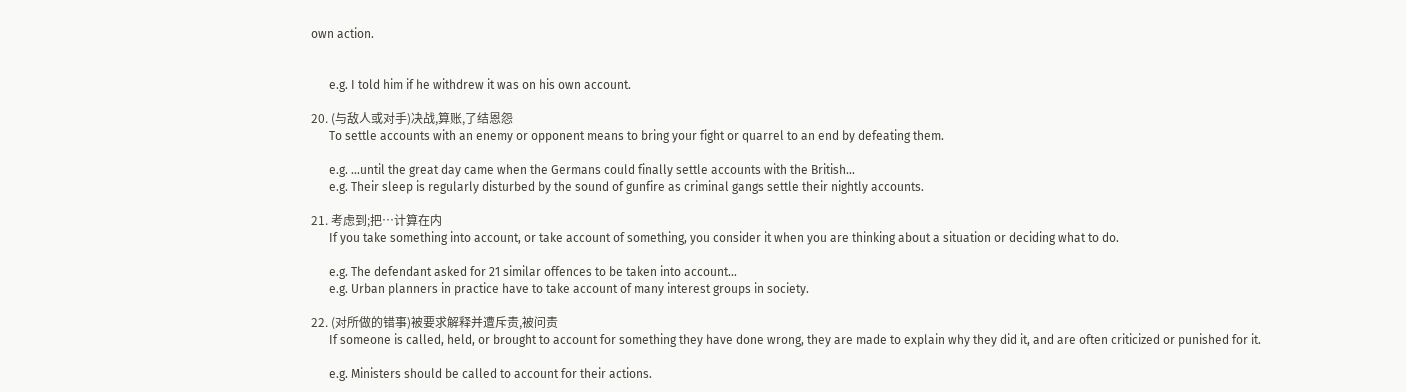own action.


      e.g. I told him if he withdrew it was on his own account.

20. (与敌人或对手)决战,算账,了结恩怨
      To settle accounts with an enemy or opponent means to bring your fight or quarrel to an end by defeating them.

      e.g. ...until the great day came when the Germans could finally settle accounts with the British...
      e.g. Their sleep is regularly disturbed by the sound of gunfire as criminal gangs settle their nightly accounts.

21. 考虑到;把…计算在内
      If you take something into account, or take account of something, you consider it when you are thinking about a situation or deciding what to do.

      e.g. The defendant asked for 21 similar offences to be taken into account...
      e.g. Urban planners in practice have to take account of many interest groups in society.

22. (对所做的错事)被要求解释并遭斥责,被问责
      If someone is called, held, or brought to account for something they have done wrong, they are made to explain why they did it, and are often criticized or punished for it.

      e.g. Ministers should be called to account for their actions.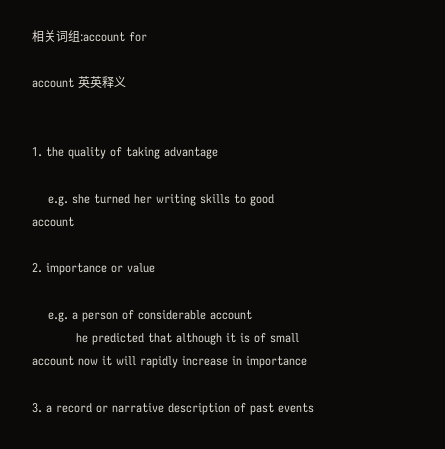相关词组:account for

account 英英释义


1. the quality of taking advantage

    e.g. she turned her writing skills to good account

2. importance or value

    e.g. a person of considerable account
           he predicted that although it is of small account now it will rapidly increase in importance

3. a record or narrative description of past events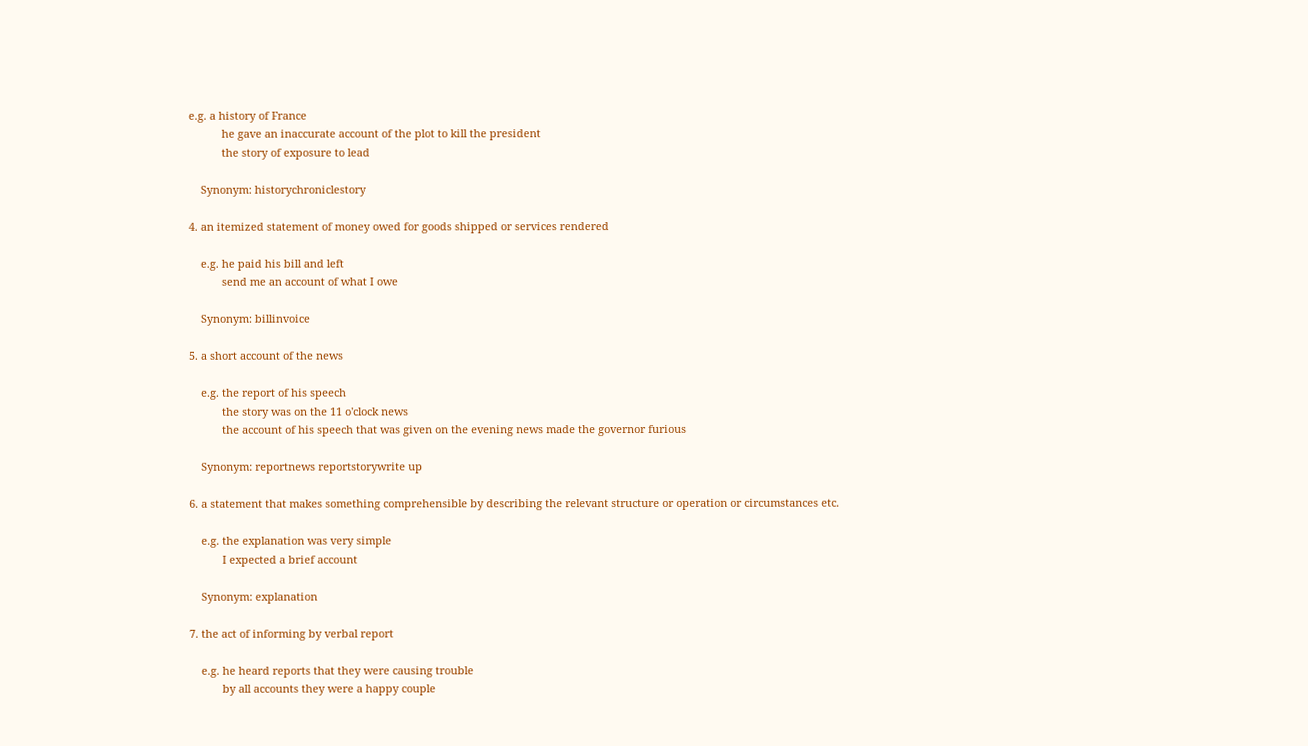e.g. a history of France
           he gave an inaccurate account of the plot to kill the president
           the story of exposure to lead

    Synonym: historychroniclestory

4. an itemized statement of money owed for goods shipped or services rendered

    e.g. he paid his bill and left
           send me an account of what I owe

    Synonym: billinvoice

5. a short account of the news

    e.g. the report of his speech
           the story was on the 11 o'clock news
           the account of his speech that was given on the evening news made the governor furious

    Synonym: reportnews reportstorywrite up

6. a statement that makes something comprehensible by describing the relevant structure or operation or circumstances etc.

    e.g. the explanation was very simple
           I expected a brief account

    Synonym: explanation

7. the act of informing by verbal report

    e.g. he heard reports that they were causing trouble
           by all accounts they were a happy couple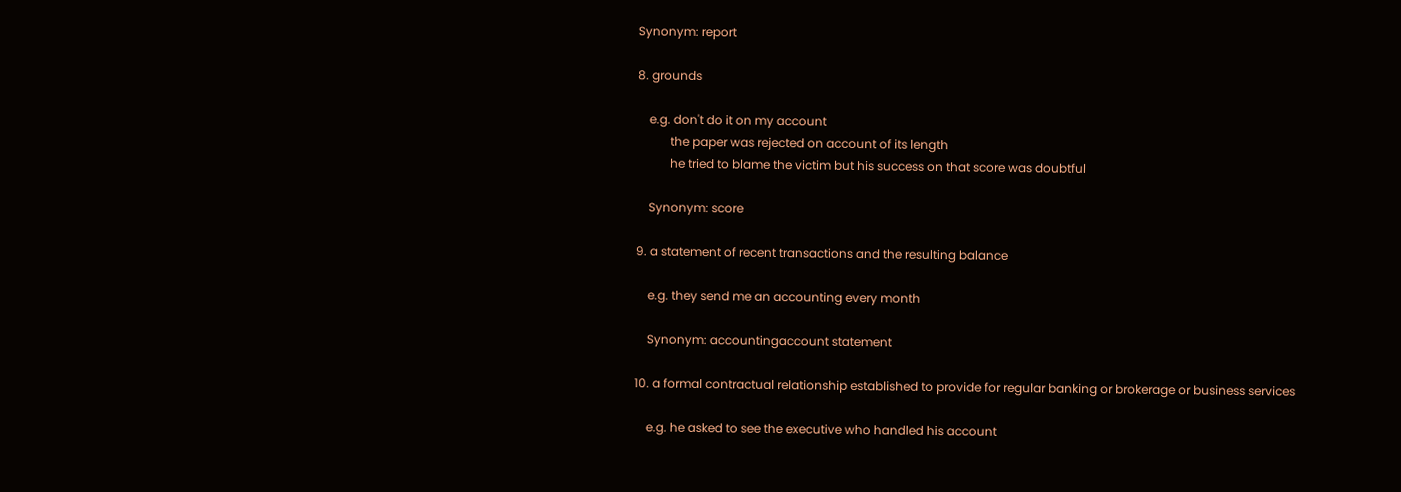Synonym: report

8. grounds

    e.g. don't do it on my account
           the paper was rejected on account of its length
           he tried to blame the victim but his success on that score was doubtful

    Synonym: score

9. a statement of recent transactions and the resulting balance

    e.g. they send me an accounting every month

    Synonym: accountingaccount statement

10. a formal contractual relationship established to provide for regular banking or brokerage or business services

    e.g. he asked to see the executive who handled his account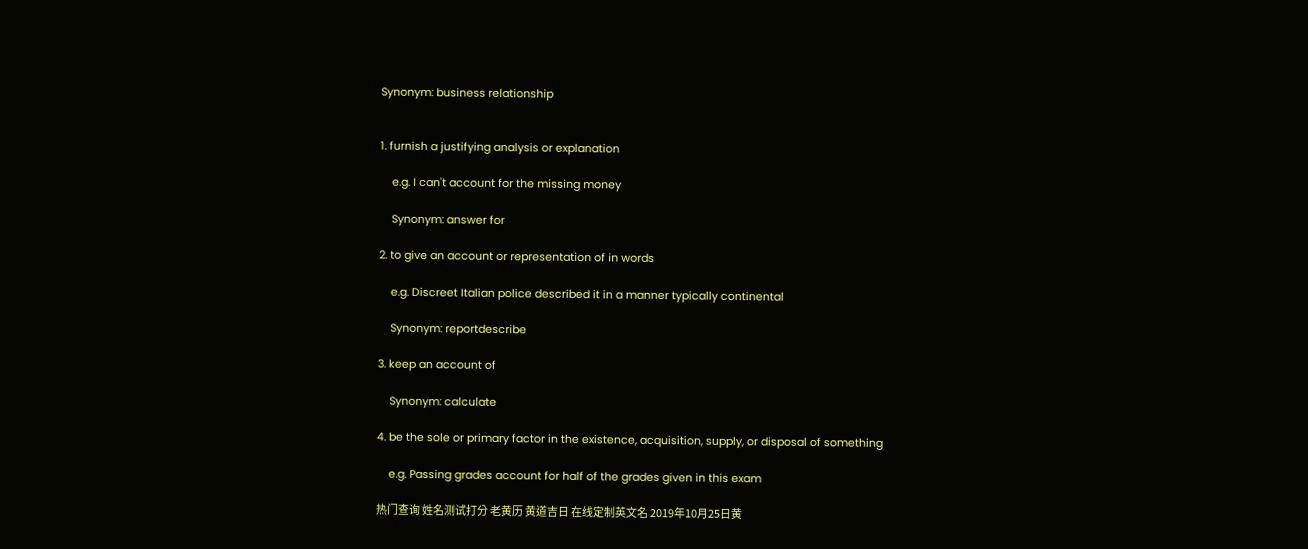Synonym: business relationship


1. furnish a justifying analysis or explanation

    e.g. I can't account for the missing money

    Synonym: answer for

2. to give an account or representation of in words

    e.g. Discreet Italian police described it in a manner typically continental

    Synonym: reportdescribe

3. keep an account of

    Synonym: calculate

4. be the sole or primary factor in the existence, acquisition, supply, or disposal of something

    e.g. Passing grades account for half of the grades given in this exam

热门查询 姓名测试打分 老黄历 黄道吉日 在线定制英文名 2019年10月25日黄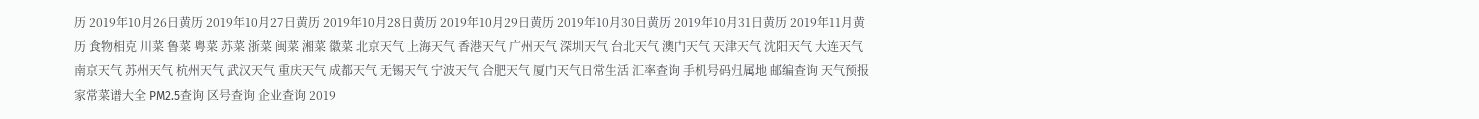历 2019年10月26日黄历 2019年10月27日黄历 2019年10月28日黄历 2019年10月29日黄历 2019年10月30日黄历 2019年10月31日黄历 2019年11月黄历 食物相克 川菜 鲁菜 粤菜 苏菜 浙菜 闽菜 湘菜 徽菜 北京天气 上海天气 香港天气 广州天气 深圳天气 台北天气 澳门天气 天津天气 沈阳天气 大连天气 南京天气 苏州天气 杭州天气 武汉天气 重庆天气 成都天气 无锡天气 宁波天气 合肥天气 厦门天气日常生活 汇率查询 手机号码归属地 邮编查询 天气预报 家常菜谱大全 PM2.5查询 区号查询 企业查询 2019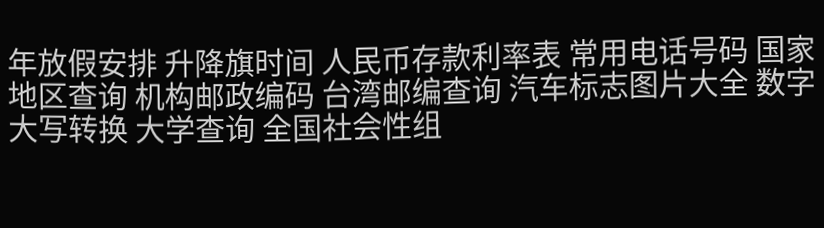年放假安排 升降旗时间 人民币存款利率表 常用电话号码 国家地区查询 机构邮政编码 台湾邮编查询 汽车标志图片大全 数字大写转换 大学查询 全国社会性组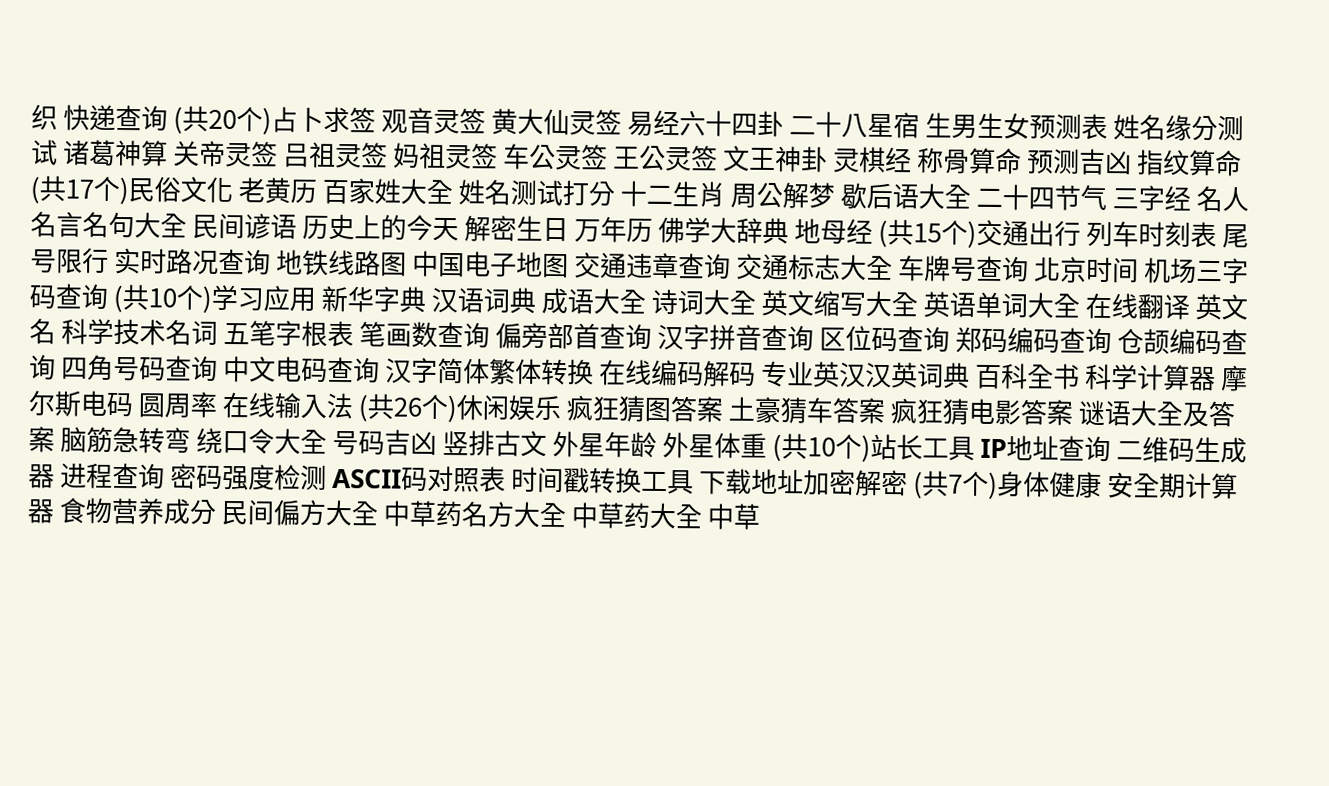织 快递查询 (共20个)占卜求签 观音灵签 黄大仙灵签 易经六十四卦 二十八星宿 生男生女预测表 姓名缘分测试 诸葛神算 关帝灵签 吕祖灵签 妈祖灵签 车公灵签 王公灵签 文王神卦 灵棋经 称骨算命 预测吉凶 指纹算命 (共17个)民俗文化 老黄历 百家姓大全 姓名测试打分 十二生肖 周公解梦 歇后语大全 二十四节气 三字经 名人名言名句大全 民间谚语 历史上的今天 解密生日 万年历 佛学大辞典 地母经 (共15个)交通出行 列车时刻表 尾号限行 实时路况查询 地铁线路图 中国电子地图 交通违章查询 交通标志大全 车牌号查询 北京时间 机场三字码查询 (共10个)学习应用 新华字典 汉语词典 成语大全 诗词大全 英文缩写大全 英语单词大全 在线翻译 英文名 科学技术名词 五笔字根表 笔画数查询 偏旁部首查询 汉字拼音查询 区位码查询 郑码编码查询 仓颉编码查询 四角号码查询 中文电码查询 汉字简体繁体转换 在线编码解码 专业英汉汉英词典 百科全书 科学计算器 摩尔斯电码 圆周率 在线输入法 (共26个)休闲娱乐 疯狂猜图答案 土豪猜车答案 疯狂猜电影答案 谜语大全及答案 脑筋急转弯 绕口令大全 号码吉凶 竖排古文 外星年龄 外星体重 (共10个)站长工具 IP地址查询 二维码生成器 进程查询 密码强度检测 ASCII码对照表 时间戳转换工具 下载地址加密解密 (共7个)身体健康 安全期计算器 食物营养成分 民间偏方大全 中草药名方大全 中草药大全 中草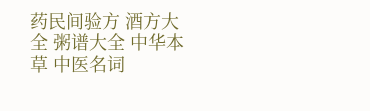药民间验方 酒方大全 粥谱大全 中华本草 中医名词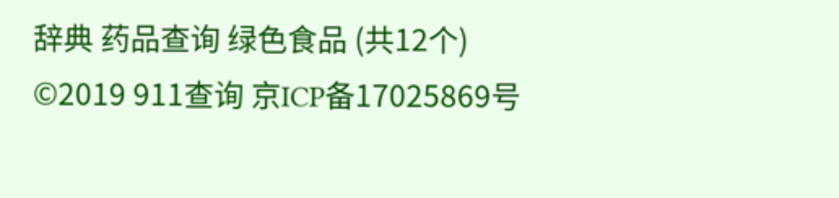辞典 药品查询 绿色食品 (共12个)
©2019 911查询 京ICP备17025869号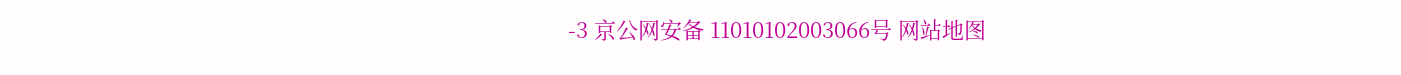-3 京公网安备 11010102003066号 网站地图